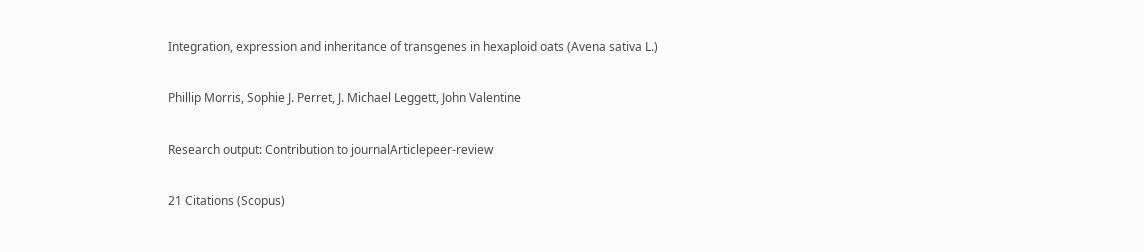Integration, expression and inheritance of transgenes in hexaploid oats (Avena sativa L.)

Phillip Morris, Sophie J. Perret, J. Michael Leggett, John Valentine

Research output: Contribution to journalArticlepeer-review

21 Citations (Scopus)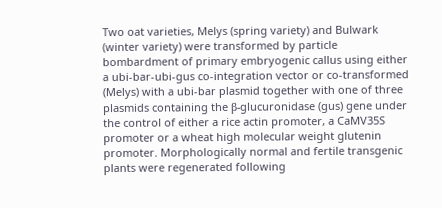Two oat varieties, Melys (spring variety) and Bulwark (winter variety) were transformed by particle bombardment of primary embryogenic callus using either a ubi-bar-ubi-gus co-integration vector or co-transformed (Melys) with a ubi-bar plasmid together with one of three plasmids containing the β-glucuronidase (gus) gene under the control of either a rice actin promoter, a CaMV35S promoter or a wheat high molecular weight glutenin promoter. Morphologically normal and fertile transgenic plants were regenerated following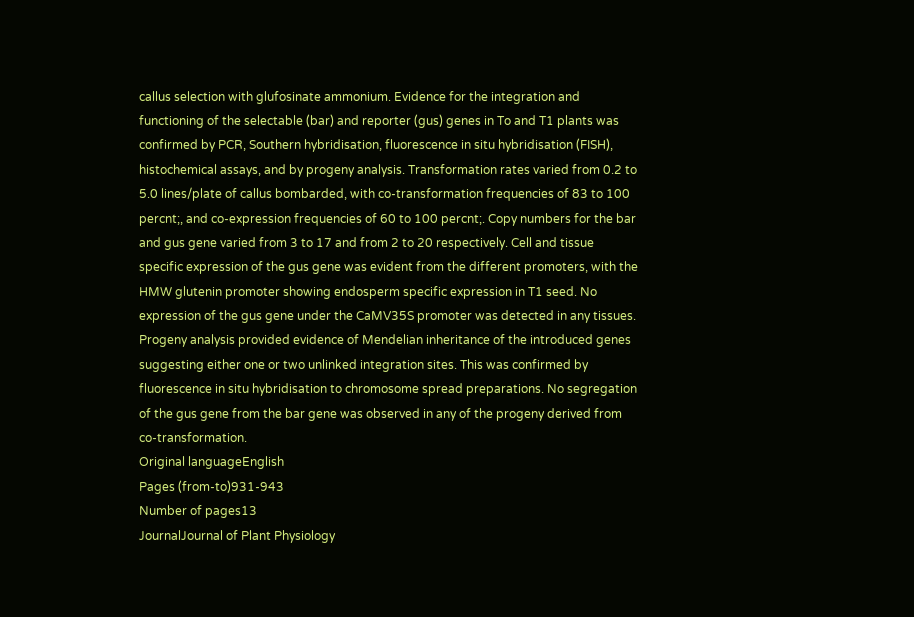callus selection with glufosinate ammonium. Evidence for the integration and functioning of the selectable (bar) and reporter (gus) genes in To and T1 plants was confirmed by PCR, Southern hybridisation, fluorescence in situ hybridisation (FISH), histochemical assays, and by progeny analysis. Transformation rates varied from 0.2 to 5.0 lines/plate of callus bombarded, with co-transformation frequencies of 83 to 100 percnt;, and co-expression frequencies of 60 to 100 percnt;. Copy numbers for the bar and gus gene varied from 3 to 17 and from 2 to 20 respectively. Cell and tissue specific expression of the gus gene was evident from the different promoters, with the HMW glutenin promoter showing endosperm specific expression in T1 seed. No expression of the gus gene under the CaMV35S promoter was detected in any tissues. Progeny analysis provided evidence of Mendelian inheritance of the introduced genes suggesting either one or two unlinked integration sites. This was confirmed by fluorescence in situ hybridisation to chromosome spread preparations. No segregation of the gus gene from the bar gene was observed in any of the progeny derived from co-transformation.
Original languageEnglish
Pages (from-to)931-943
Number of pages13
JournalJournal of Plant Physiology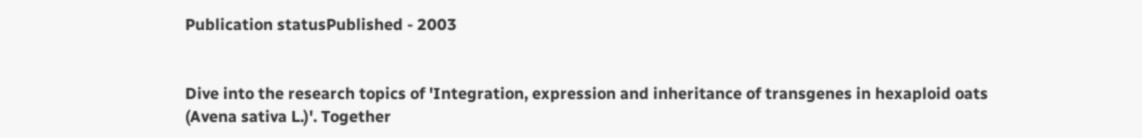Publication statusPublished - 2003


Dive into the research topics of 'Integration, expression and inheritance of transgenes in hexaploid oats (Avena sativa L.)'. Together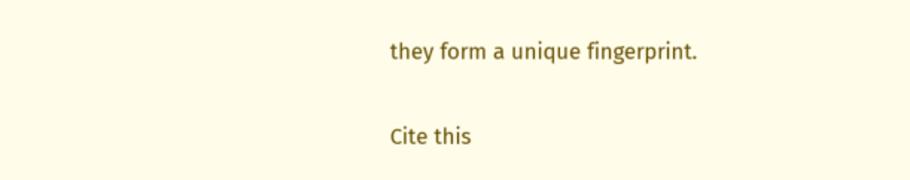they form a unique fingerprint.

Cite this